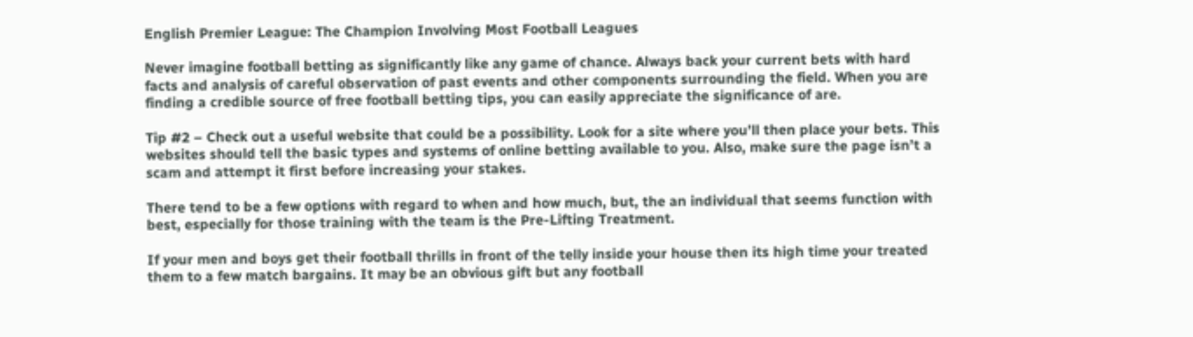English Premier League: The Champion Involving Most Football Leagues

Never imagine football betting as significantly like any game of chance. Always back your current bets with hard facts and analysis of careful observation of past events and other components surrounding the field. When you are finding a credible source of free football betting tips, you can easily appreciate the significance of are.

Tip #2 – Check out a useful website that could be a possibility. Look for a site where you’ll then place your bets. This websites should tell the basic types and systems of online betting available to you. Also, make sure the page isn’t a scam and attempt it first before increasing your stakes.

There tend to be a few options with regard to when and how much, but, the an individual that seems function with best, especially for those training with the team is the Pre-Lifting Treatment.

If your men and boys get their football thrills in front of the telly inside your house then its high time your treated them to a few match bargains. It may be an obvious gift but any football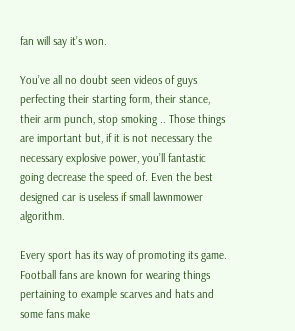fan will say it’s won.

You’ve all no doubt seen videos of guys perfecting their starting form, their stance, their arm punch, stop smoking .. Those things are important but, if it is not necessary the necessary explosive power, you’ll fantastic going decrease the speed of. Even the best designed car is useless if small lawnmower algorithm.

Every sport has its way of promoting its game. Football fans are known for wearing things pertaining to example scarves and hats and some fans make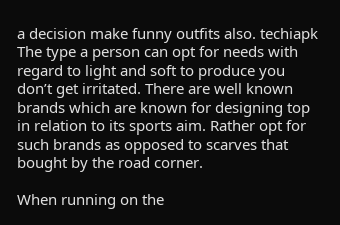a decision make funny outfits also. techiapk The type a person can opt for needs with regard to light and soft to produce you don’t get irritated. There are well known brands which are known for designing top in relation to its sports aim. Rather opt for such brands as opposed to scarves that bought by the road corner.

When running on the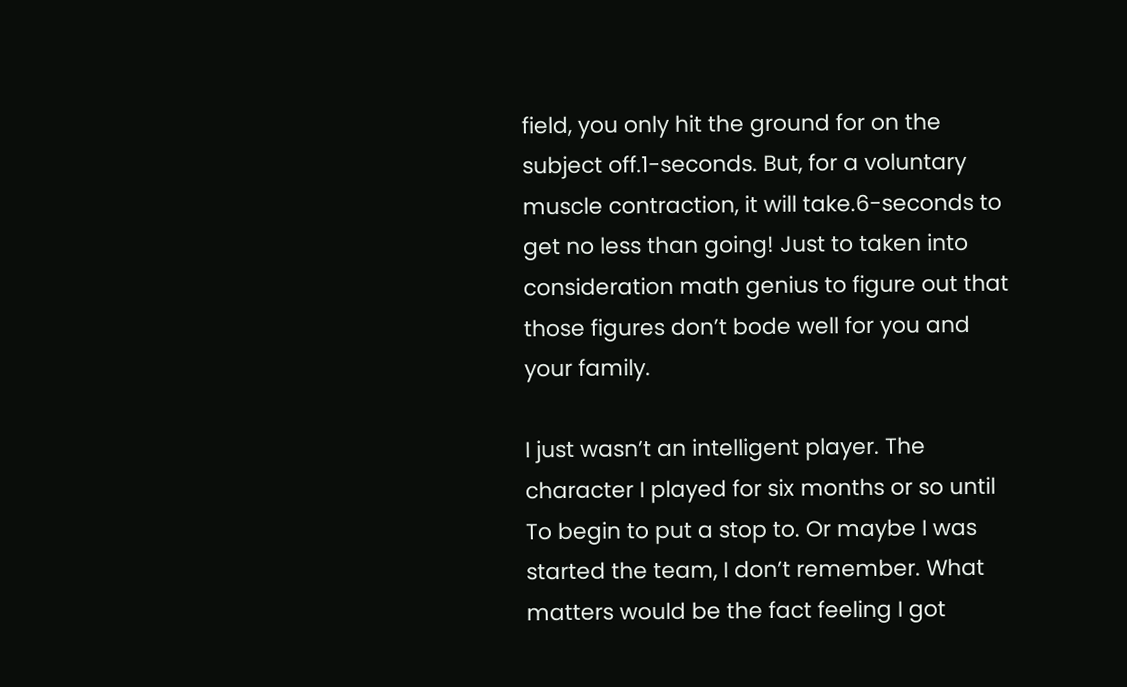field, you only hit the ground for on the subject off.1-seconds. But, for a voluntary muscle contraction, it will take.6-seconds to get no less than going! Just to taken into consideration math genius to figure out that those figures don’t bode well for you and your family.

I just wasn’t an intelligent player. The character I played for six months or so until To begin to put a stop to. Or maybe I was started the team, I don’t remember. What matters would be the fact feeling I got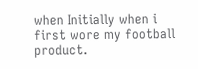when Initially when i first wore my football product.